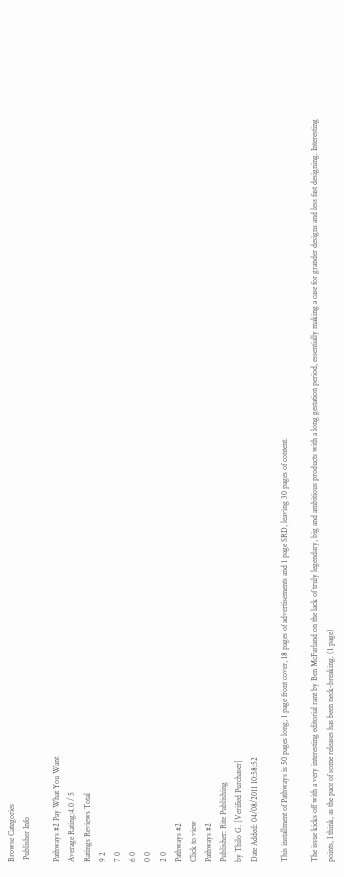Browse Categories
 Publisher Info

Pathways #2 Pay What You Want
Average Rating:4.0 / 5
Ratings Reviews Total
9 2
7 0
6 0
0 0
2 0
Pathways #2
Click to view
Pathways #2
Publisher: Rite Publishing
by Thilo G. [Verified Purchaser]
Date Added: 04/08/2011 10:58:52

This installment of Pathways is 50 pages long, 1 page front cover, 18 pages of advertisements and 1 page SRD, leaving 30 pages of content.

The issue kicks off with a very interesting editorial rant by Ben McFarland on the lack of truly legendary, big and ambitious products with a long gestation period, essentially making a case for grander designs and less fast designing. Interesting points, I think, as the pace of some releases has been neck-breaking. (1 page)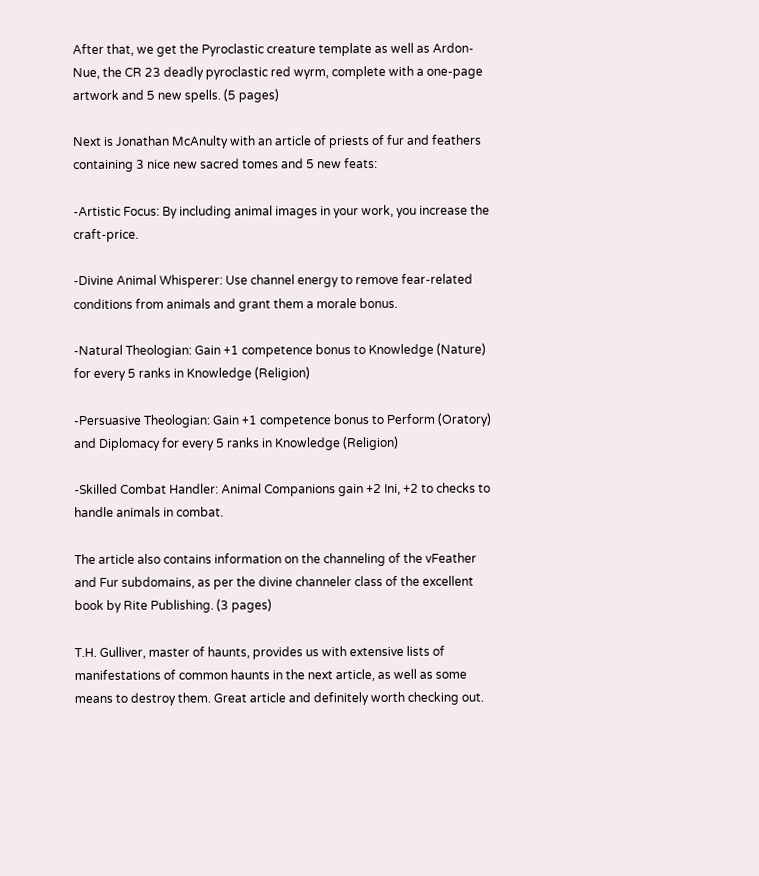After that, we get the Pyroclastic creature template as well as Ardon-Nue, the CR 23 deadly pyroclastic red wyrm, complete with a one-page artwork and 5 new spells. (5 pages)

Next is Jonathan McAnulty with an article of priests of fur and feathers containing 3 nice new sacred tomes and 5 new feats:

-Artistic Focus: By including animal images in your work, you increase the craft-price.

-Divine Animal Whisperer: Use channel energy to remove fear-related conditions from animals and grant them a morale bonus.

-Natural Theologian: Gain +1 competence bonus to Knowledge (Nature) for every 5 ranks in Knowledge (Religion)

-Persuasive Theologian: Gain +1 competence bonus to Perform (Oratory) and Diplomacy for every 5 ranks in Knowledge (Religion)

-Skilled Combat Handler: Animal Companions gain +2 Ini, +2 to checks to handle animals in combat.

The article also contains information on the channeling of the vFeather and Fur subdomains, as per the divine channeler class of the excellent book by Rite Publishing. (3 pages)

T.H. Gulliver, master of haunts, provides us with extensive lists of manifestations of common haunts in the next article, as well as some means to destroy them. Great article and definitely worth checking out.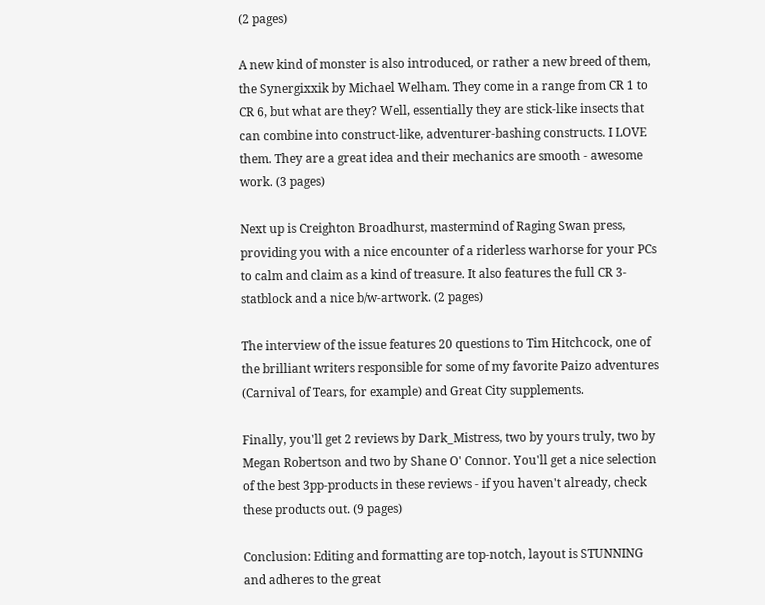(2 pages)

A new kind of monster is also introduced, or rather a new breed of them, the Synergixxik by Michael Welham. They come in a range from CR 1 to CR 6, but what are they? Well, essentially they are stick-like insects that can combine into construct-like, adventurer-bashing constructs. I LOVE them. They are a great idea and their mechanics are smooth - awesome work. (3 pages)

Next up is Creighton Broadhurst, mastermind of Raging Swan press, providing you with a nice encounter of a riderless warhorse for your PCs to calm and claim as a kind of treasure. It also features the full CR 3-statblock and a nice b/w-artwork. (2 pages)

The interview of the issue features 20 questions to Tim Hitchcock, one of the brilliant writers responsible for some of my favorite Paizo adventures (Carnival of Tears, for example) and Great City supplements.

Finally, you'll get 2 reviews by Dark_Mistress, two by yours truly, two by Megan Robertson and two by Shane O' Connor. You'll get a nice selection of the best 3pp-products in these reviews - if you haven't already, check these products out. (9 pages)

Conclusion: Editing and formatting are top-notch, layout is STUNNING and adheres to the great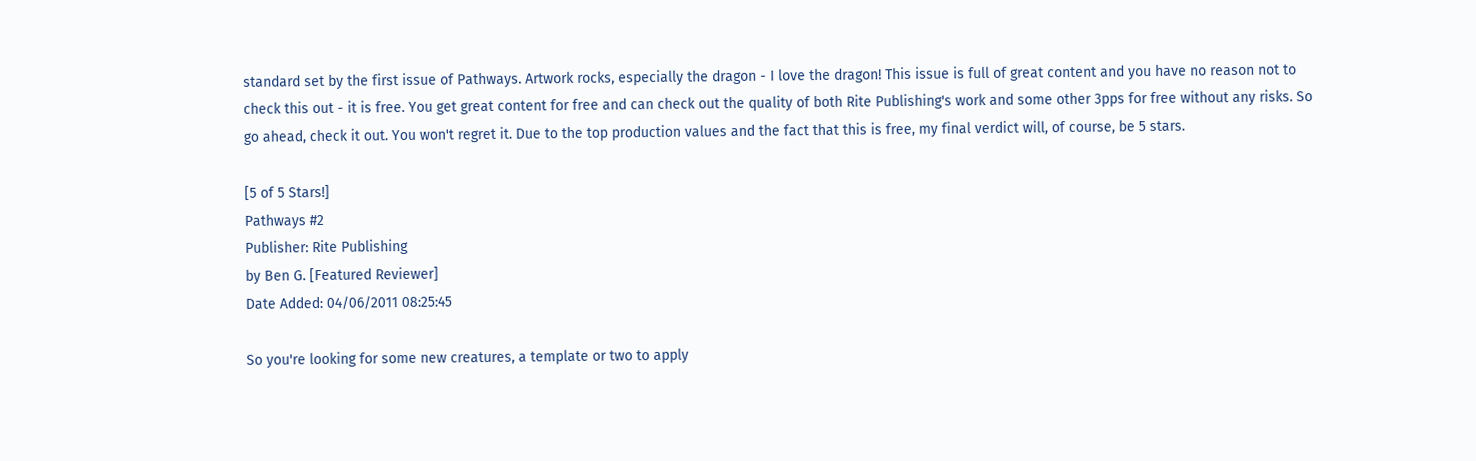standard set by the first issue of Pathways. Artwork rocks, especially the dragon - I love the dragon! This issue is full of great content and you have no reason not to check this out - it is free. You get great content for free and can check out the quality of both Rite Publishing's work and some other 3pps for free without any risks. So go ahead, check it out. You won't regret it. Due to the top production values and the fact that this is free, my final verdict will, of course, be 5 stars.

[5 of 5 Stars!]
Pathways #2
Publisher: Rite Publishing
by Ben G. [Featured Reviewer]
Date Added: 04/06/2011 08:25:45

So you're looking for some new creatures, a template or two to apply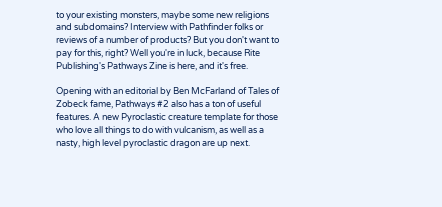to your existing monsters, maybe some new religions and subdomains? Interview with Pathfinder folks or reviews of a number of products? But you don't want to pay for this, right? Well you're in luck, because Rite Publishing's Pathways Zine is here, and it's free.

Opening with an editorial by Ben McFarland of Tales of Zobeck fame, Pathways #2 also has a ton of useful features. A new Pyroclastic creature template for those who love all things to do with vulcanism, as well as a nasty, high level pyroclastic dragon are up next.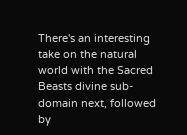There's an interesting take on the natural world with the Sacred Beasts divine sub-domain next, followed by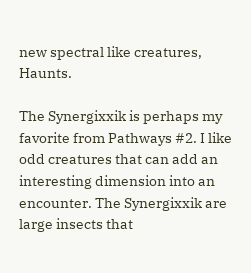new spectral like creatures, Haunts.

The Synergixxik is perhaps my favorite from Pathways #2. I like odd creatures that can add an interesting dimension into an encounter. The Synergixxik are large insects that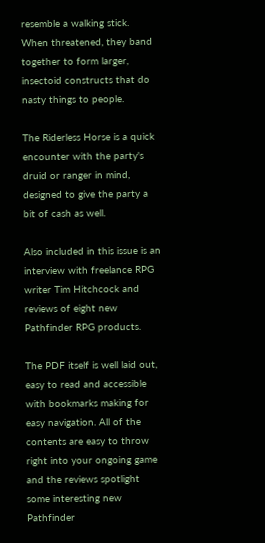resemble a walking stick. When threatened, they band together to form larger, insectoid constructs that do nasty things to people.

The Riderless Horse is a quick encounter with the party's druid or ranger in mind, designed to give the party a bit of cash as well.

Also included in this issue is an interview with freelance RPG writer Tim Hitchcock and reviews of eight new Pathfinder RPG products.

The PDF itself is well laid out, easy to read and accessible with bookmarks making for easy navigation. All of the contents are easy to throw right into your ongoing game and the reviews spotlight some interesting new Pathfinder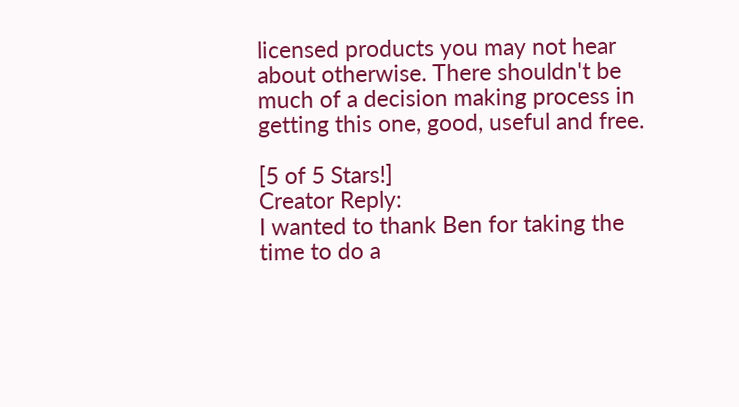licensed products you may not hear about otherwise. There shouldn't be much of a decision making process in getting this one, good, useful and free.

[5 of 5 Stars!]
Creator Reply:
I wanted to thank Ben for taking the time to do a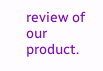review of our product.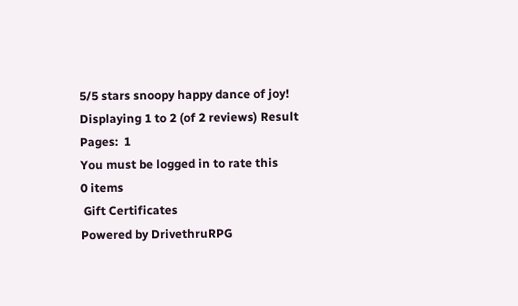5/5 stars snoopy happy dance of joy!
Displaying 1 to 2 (of 2 reviews) Result Pages:  1
You must be logged in to rate this
0 items
 Gift Certificates
Powered by DrivethruRPG